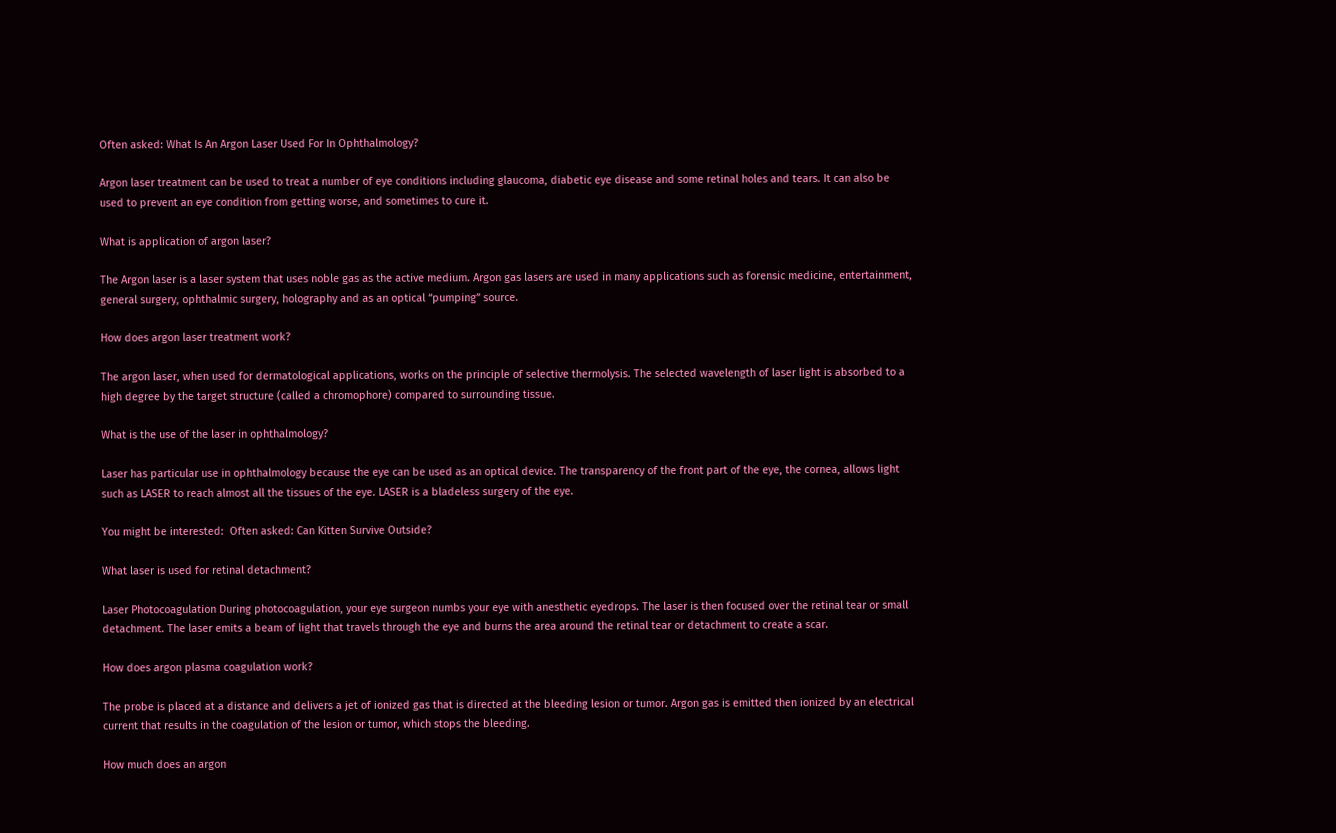Often asked: What Is An Argon Laser Used For In Ophthalmology?

Argon laser treatment can be used to treat a number of eye conditions including glaucoma, diabetic eye disease and some retinal holes and tears. It can also be used to prevent an eye condition from getting worse, and sometimes to cure it.

What is application of argon laser?

The Argon laser is a laser system that uses noble gas as the active medium. Argon gas lasers are used in many applications such as forensic medicine, entertainment, general surgery, ophthalmic surgery, holography and as an optical “pumping” source.

How does argon laser treatment work?

The argon laser, when used for dermatological applications, works on the principle of selective thermolysis. The selected wavelength of laser light is absorbed to a high degree by the target structure (called a chromophore) compared to surrounding tissue.

What is the use of the laser in ophthalmology?

Laser has particular use in ophthalmology because the eye can be used as an optical device. The transparency of the front part of the eye, the cornea, allows light such as LASER to reach almost all the tissues of the eye. LASER is a bladeless surgery of the eye.

You might be interested:  Often asked: Can Kitten Survive Outside?

What laser is used for retinal detachment?

Laser Photocoagulation During photocoagulation, your eye surgeon numbs your eye with anesthetic eyedrops. The laser is then focused over the retinal tear or small detachment. The laser emits a beam of light that travels through the eye and burns the area around the retinal tear or detachment to create a scar.

How does argon plasma coagulation work?

The probe is placed at a distance and delivers a jet of ionized gas that is directed at the bleeding lesion or tumor. Argon gas is emitted then ionized by an electrical current that results in the coagulation of the lesion or tumor, which stops the bleeding.

How much does an argon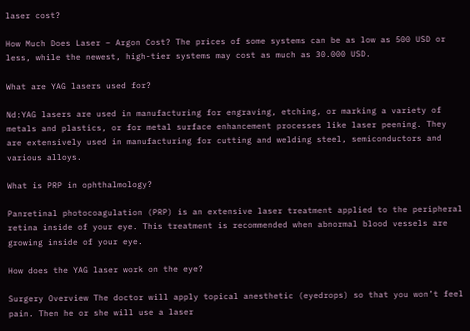laser cost?

How Much Does Laser – Argon Cost? The prices of some systems can be as low as 500 USD or less, while the newest, high-tier systems may cost as much as 30.000 USD.

What are YAG lasers used for?

Nd:YAG lasers are used in manufacturing for engraving, etching, or marking a variety of metals and plastics, or for metal surface enhancement processes like laser peening. They are extensively used in manufacturing for cutting and welding steel, semiconductors and various alloys.

What is PRP in ophthalmology?

Panretinal photocoagulation (PRP) is an extensive laser treatment applied to the peripheral retina inside of your eye. This treatment is recommended when abnormal blood vessels are growing inside of your eye.

How does the YAG laser work on the eye?

Surgery Overview The doctor will apply topical anesthetic (eyedrops) so that you won’t feel pain. Then he or she will use a laser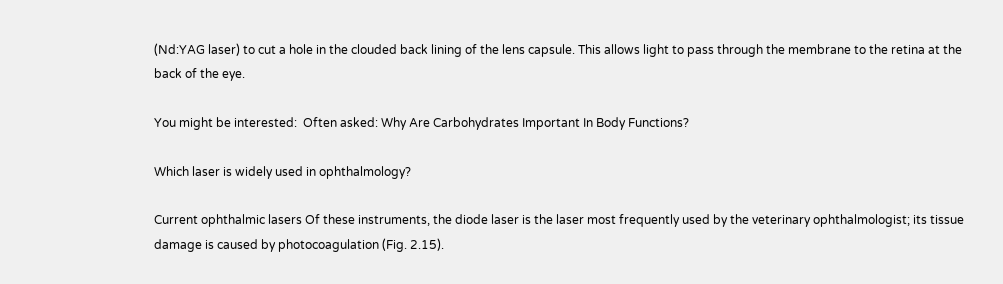(Nd:YAG laser) to cut a hole in the clouded back lining of the lens capsule. This allows light to pass through the membrane to the retina at the back of the eye.

You might be interested:  Often asked: Why Are Carbohydrates Important In Body Functions?

Which laser is widely used in ophthalmology?

Current ophthalmic lasers Of these instruments, the diode laser is the laser most frequently used by the veterinary ophthalmologist; its tissue damage is caused by photocoagulation (Fig. 2.15).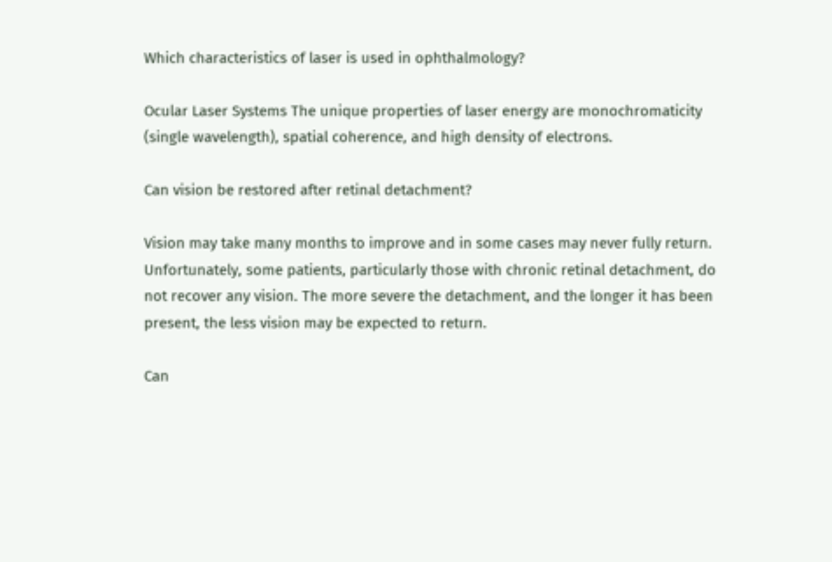Which characteristics of laser is used in ophthalmology?

Ocular Laser Systems The unique properties of laser energy are monochromaticity (single wavelength), spatial coherence, and high density of electrons.

Can vision be restored after retinal detachment?

Vision may take many months to improve and in some cases may never fully return. Unfortunately, some patients, particularly those with chronic retinal detachment, do not recover any vision. The more severe the detachment, and the longer it has been present, the less vision may be expected to return.

Can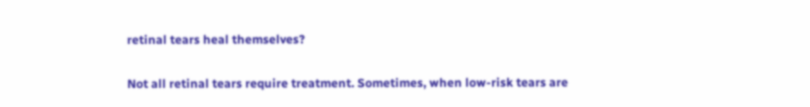retinal tears heal themselves?

Not all retinal tears require treatment. Sometimes, when low-risk tears are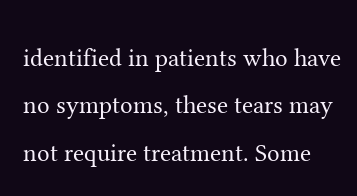identified in patients who have no symptoms, these tears may not require treatment. Some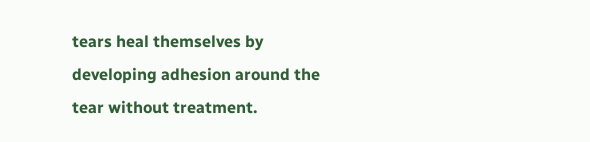tears heal themselves by developing adhesion around the tear without treatment.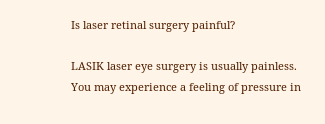Is laser retinal surgery painful?

LASIK laser eye surgery is usually painless. You may experience a feeling of pressure in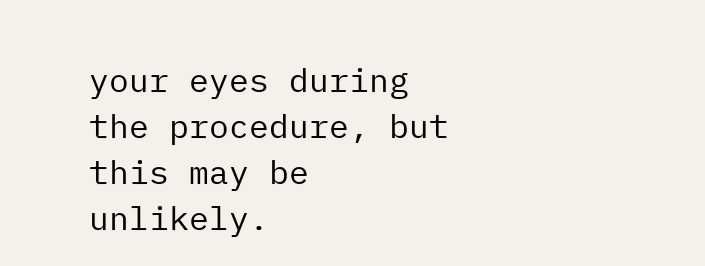your eyes during the procedure, but this may be unlikely.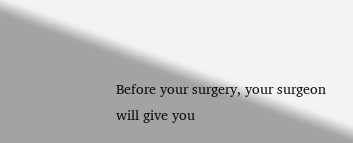Before your surgery, your surgeon will give you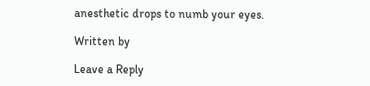anesthetic drops to numb your eyes.

Written by

Leave a Reply